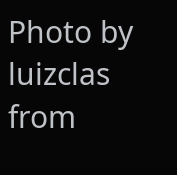Photo by luizclas from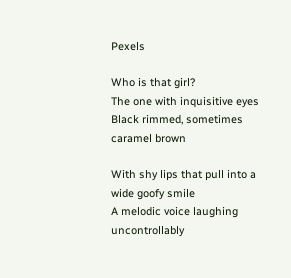Pexels

Who is that girl?
The one with inquisitive eyes
Black rimmed, sometimes caramel brown

With shy lips that pull into a wide goofy smile
A melodic voice laughing uncontrollably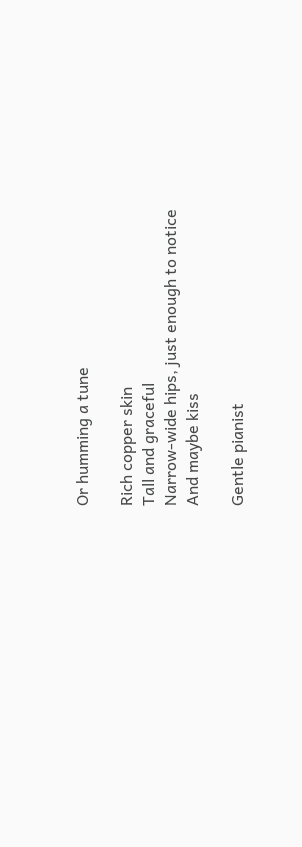Or humming a tune

Rich copper skin
Tall and graceful
Narrow-wide hips, just enough to notice
And maybe kiss

Gentle pianist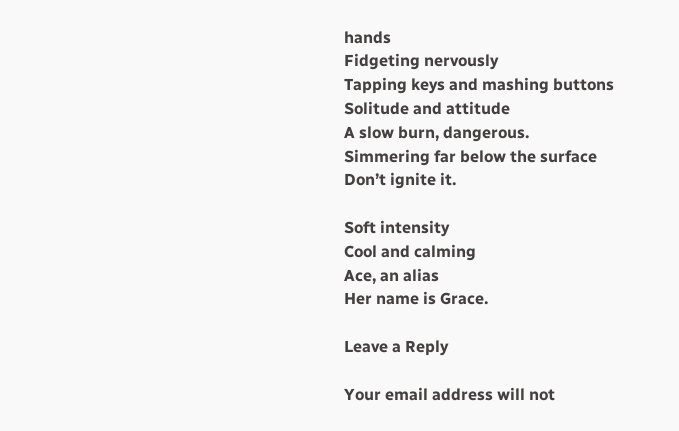hands
Fidgeting nervously
Tapping keys and mashing buttons
Solitude and attitude
A slow burn, dangerous.
Simmering far below the surface
Don’t ignite it.

Soft intensity
Cool and calming
Ace, an alias
Her name is Grace.

Leave a Reply

Your email address will not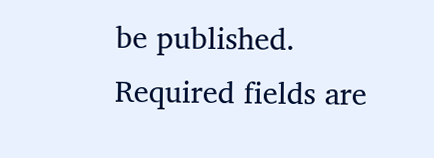be published. Required fields are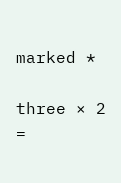marked *

three × 2 =